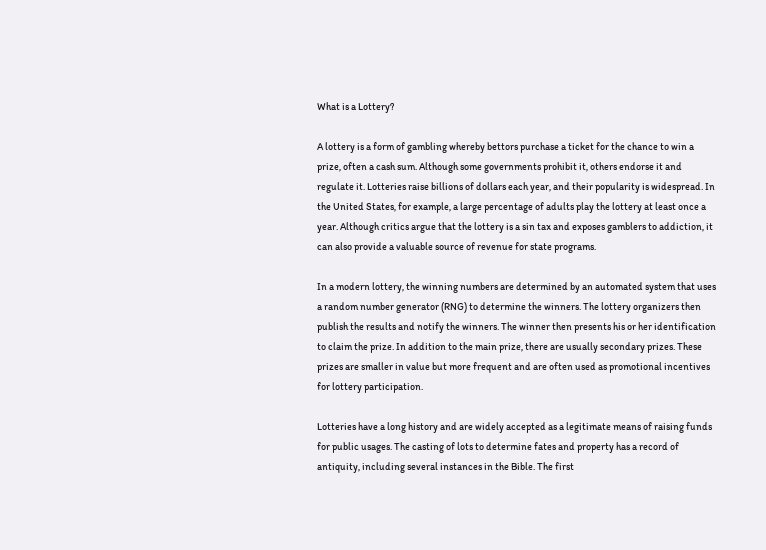What is a Lottery?

A lottery is a form of gambling whereby bettors purchase a ticket for the chance to win a prize, often a cash sum. Although some governments prohibit it, others endorse it and regulate it. Lotteries raise billions of dollars each year, and their popularity is widespread. In the United States, for example, a large percentage of adults play the lottery at least once a year. Although critics argue that the lottery is a sin tax and exposes gamblers to addiction, it can also provide a valuable source of revenue for state programs.

In a modern lottery, the winning numbers are determined by an automated system that uses a random number generator (RNG) to determine the winners. The lottery organizers then publish the results and notify the winners. The winner then presents his or her identification to claim the prize. In addition to the main prize, there are usually secondary prizes. These prizes are smaller in value but more frequent and are often used as promotional incentives for lottery participation.

Lotteries have a long history and are widely accepted as a legitimate means of raising funds for public usages. The casting of lots to determine fates and property has a record of antiquity, including several instances in the Bible. The first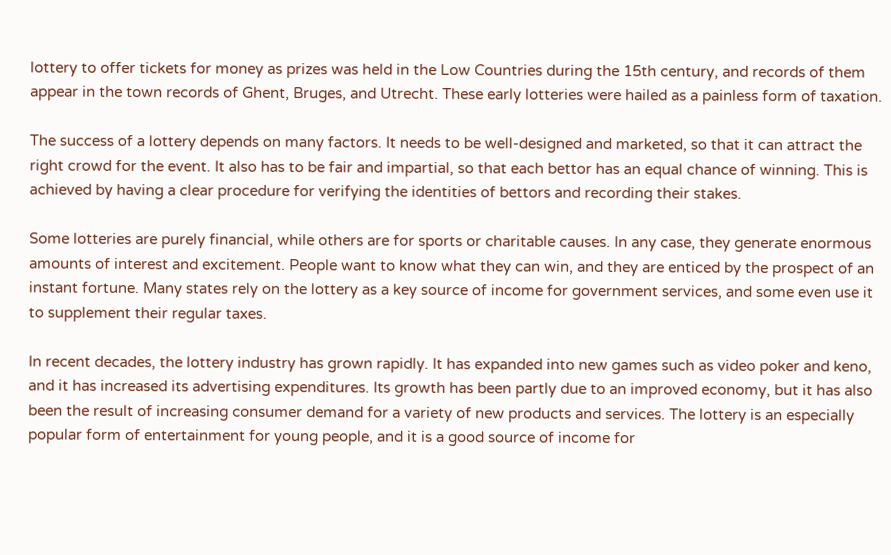lottery to offer tickets for money as prizes was held in the Low Countries during the 15th century, and records of them appear in the town records of Ghent, Bruges, and Utrecht. These early lotteries were hailed as a painless form of taxation.

The success of a lottery depends on many factors. It needs to be well-designed and marketed, so that it can attract the right crowd for the event. It also has to be fair and impartial, so that each bettor has an equal chance of winning. This is achieved by having a clear procedure for verifying the identities of bettors and recording their stakes.

Some lotteries are purely financial, while others are for sports or charitable causes. In any case, they generate enormous amounts of interest and excitement. People want to know what they can win, and they are enticed by the prospect of an instant fortune. Many states rely on the lottery as a key source of income for government services, and some even use it to supplement their regular taxes.

In recent decades, the lottery industry has grown rapidly. It has expanded into new games such as video poker and keno, and it has increased its advertising expenditures. Its growth has been partly due to an improved economy, but it has also been the result of increasing consumer demand for a variety of new products and services. The lottery is an especially popular form of entertainment for young people, and it is a good source of income for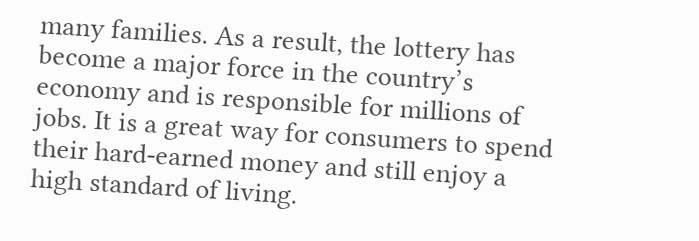many families. As a result, the lottery has become a major force in the country’s economy and is responsible for millions of jobs. It is a great way for consumers to spend their hard-earned money and still enjoy a high standard of living.